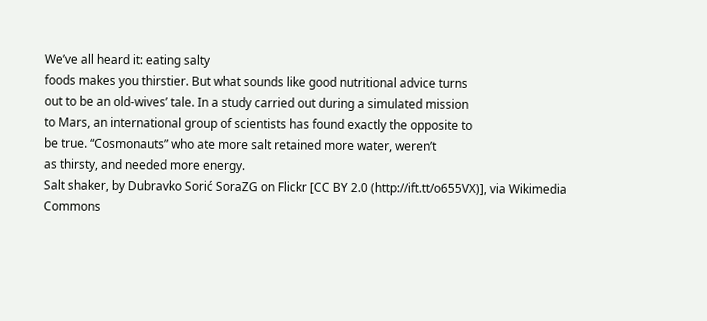We’ve all heard it: eating salty
foods makes you thirstier. But what sounds like good nutritional advice turns
out to be an old-wives’ tale. In a study carried out during a simulated mission
to Mars, an international group of scientists has found exactly the opposite to
be true. “Cosmonauts” who ate more salt retained more water, weren’t
as thirsty, and needed more energy.
Salt shaker, by Dubravko Sorić SoraZG on Flickr [CC BY 2.0 (http://ift.tt/o655VX)], via Wikimedia Commons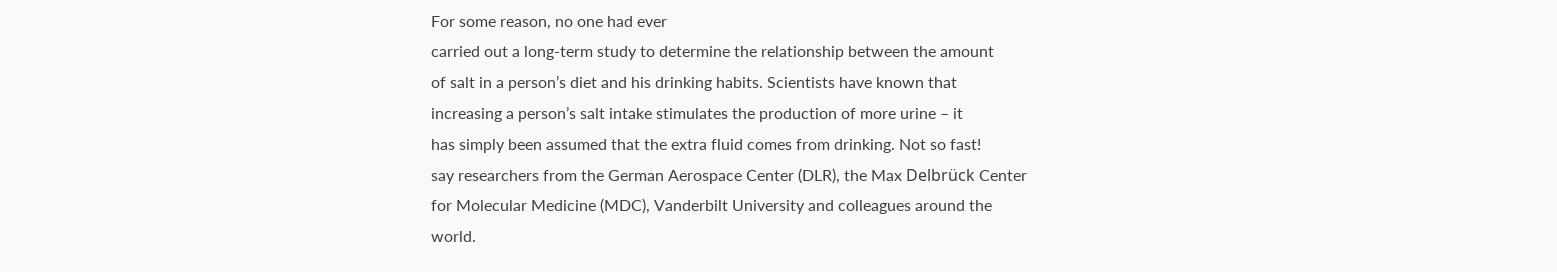For some reason, no one had ever
carried out a long-term study to determine the relationship between the amount
of salt in a person’s diet and his drinking habits. Scientists have known that
increasing a person’s salt intake stimulates the production of more urine – it
has simply been assumed that the extra fluid comes from drinking. Not so fast!
say researchers from the German Aerospace Center (DLR), the Max Delbrück Center
for Molecular Medicine (MDC), Vanderbilt University and colleagues around the
world.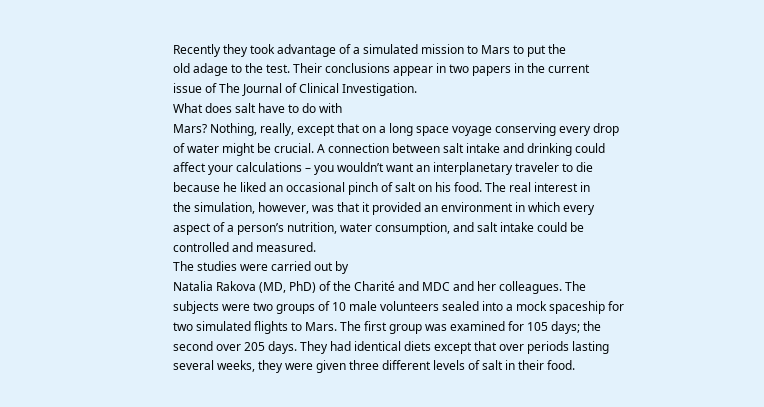Recently they took advantage of a simulated mission to Mars to put the
old adage to the test. Their conclusions appear in two papers in the current
issue of The Journal of Clinical Investigation.
What does salt have to do with
Mars? Nothing, really, except that on a long space voyage conserving every drop
of water might be crucial. A connection between salt intake and drinking could
affect your calculations – you wouldn’t want an interplanetary traveler to die
because he liked an occasional pinch of salt on his food. The real interest in
the simulation, however, was that it provided an environment in which every
aspect of a person’s nutrition, water consumption, and salt intake could be
controlled and measured.
The studies were carried out by
Natalia Rakova (MD, PhD) of the Charité and MDC and her colleagues. The
subjects were two groups of 10 male volunteers sealed into a mock spaceship for
two simulated flights to Mars. The first group was examined for 105 days; the
second over 205 days. They had identical diets except that over periods lasting
several weeks, they were given three different levels of salt in their food.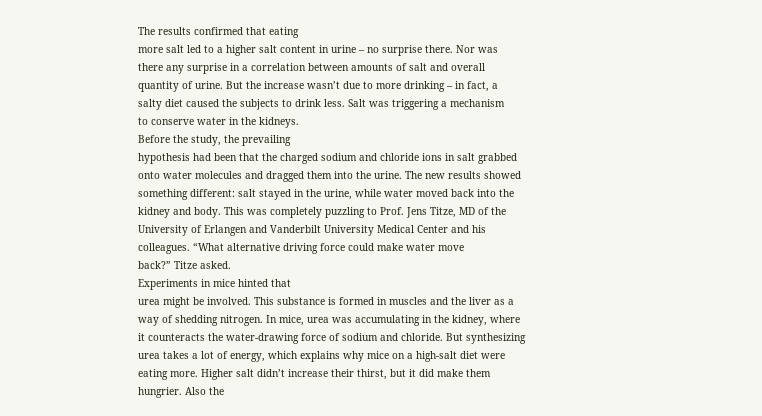The results confirmed that eating
more salt led to a higher salt content in urine – no surprise there. Nor was
there any surprise in a correlation between amounts of salt and overall
quantity of urine. But the increase wasn’t due to more drinking – in fact, a
salty diet caused the subjects to drink less. Salt was triggering a mechanism
to conserve water in the kidneys.
Before the study, the prevailing
hypothesis had been that the charged sodium and chloride ions in salt grabbed
onto water molecules and dragged them into the urine. The new results showed
something different: salt stayed in the urine, while water moved back into the
kidney and body. This was completely puzzling to Prof. Jens Titze, MD of the
University of Erlangen and Vanderbilt University Medical Center and his
colleagues. “What alternative driving force could make water move
back?” Titze asked.
Experiments in mice hinted that
urea might be involved. This substance is formed in muscles and the liver as a
way of shedding nitrogen. In mice, urea was accumulating in the kidney, where
it counteracts the water-drawing force of sodium and chloride. But synthesizing
urea takes a lot of energy, which explains why mice on a high-salt diet were
eating more. Higher salt didn’t increase their thirst, but it did make them
hungrier. Also the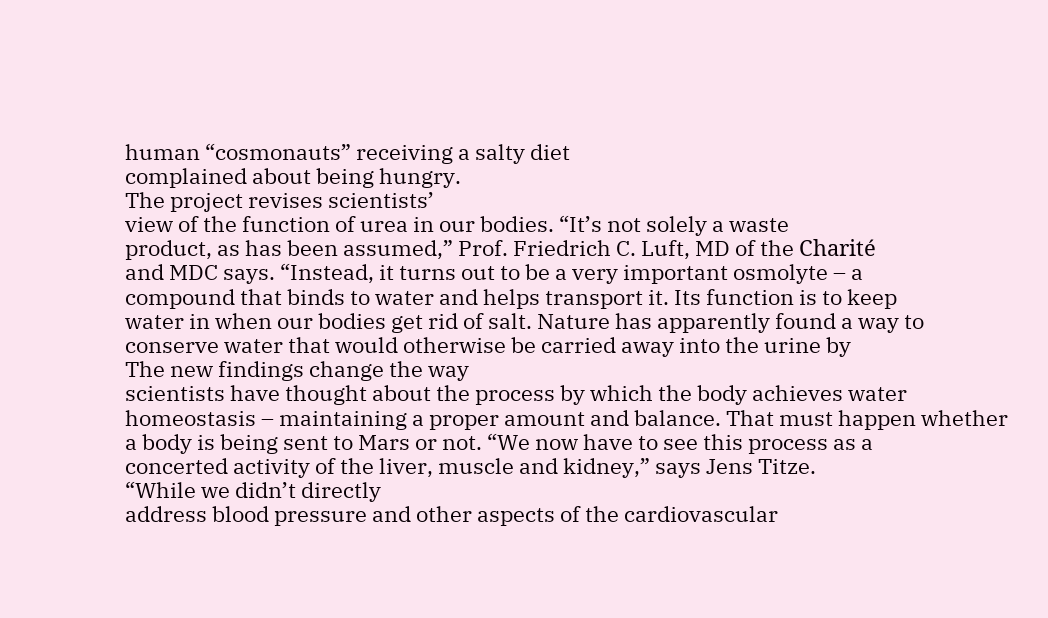human “cosmonauts” receiving a salty diet
complained about being hungry.
The project revises scientists’
view of the function of urea in our bodies. “It’s not solely a waste
product, as has been assumed,” Prof. Friedrich C. Luft, MD of the Charité
and MDC says. “Instead, it turns out to be a very important osmolyte – a
compound that binds to water and helps transport it. Its function is to keep
water in when our bodies get rid of salt. Nature has apparently found a way to
conserve water that would otherwise be carried away into the urine by
The new findings change the way
scientists have thought about the process by which the body achieves water
homeostasis – maintaining a proper amount and balance. That must happen whether
a body is being sent to Mars or not. “We now have to see this process as a
concerted activity of the liver, muscle and kidney,” says Jens Titze.
“While we didn’t directly
address blood pressure and other aspects of the cardiovascular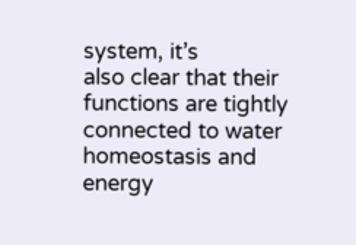system, it’s
also clear that their functions are tightly connected to water homeostasis and
energy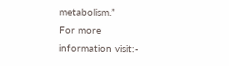metabolism.”
For more information visit:-